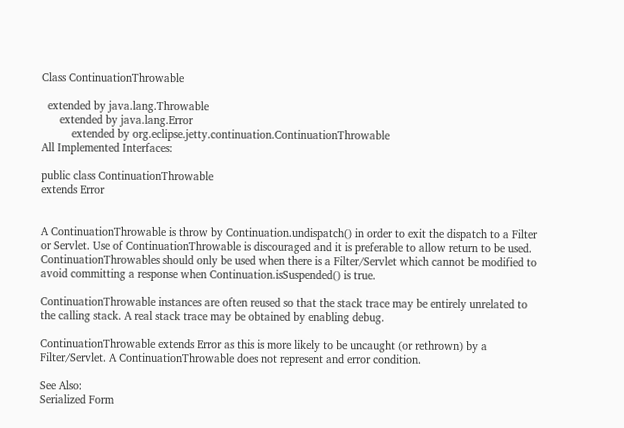Class ContinuationThrowable

  extended by java.lang.Throwable
      extended by java.lang.Error
          extended by org.eclipse.jetty.continuation.ContinuationThrowable
All Implemented Interfaces:

public class ContinuationThrowable
extends Error


A ContinuationThrowable is throw by Continuation.undispatch() in order to exit the dispatch to a Filter or Servlet. Use of ContinuationThrowable is discouraged and it is preferable to allow return to be used. ContinuationThrowables should only be used when there is a Filter/Servlet which cannot be modified to avoid committing a response when Continuation.isSuspended() is true.

ContinuationThrowable instances are often reused so that the stack trace may be entirely unrelated to the calling stack. A real stack trace may be obtained by enabling debug.

ContinuationThrowable extends Error as this is more likely to be uncaught (or rethrown) by a Filter/Servlet. A ContinuationThrowable does not represent and error condition.

See Also:
Serialized Form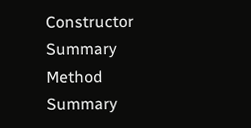Constructor Summary
Method Summary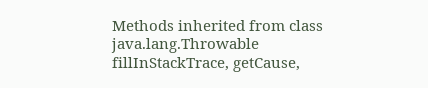Methods inherited from class java.lang.Throwable
fillInStackTrace, getCause,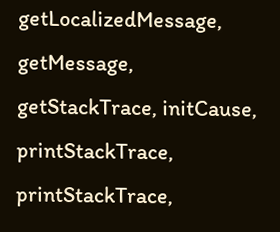getLocalizedMessage, getMessage, getStackTrace, initCause, printStackTrace, printStackTrace,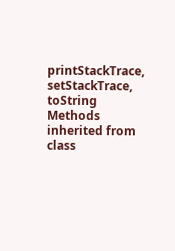printStackTrace, setStackTrace, toString
Methods inherited from class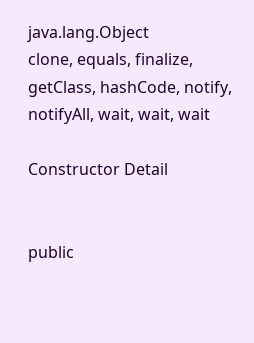java.lang.Object
clone, equals, finalize, getClass, hashCode, notify, notifyAll, wait, wait, wait

Constructor Detail


public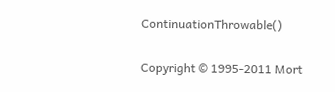ContinuationThrowable()

Copyright © 1995-2011 Mort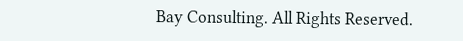Bay Consulting. All Rights Reserved.